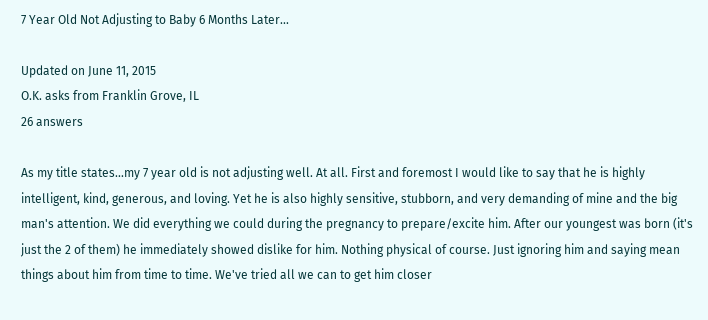7 Year Old Not Adjusting to Baby 6 Months Later...

Updated on June 11, 2015
O.K. asks from Franklin Grove, IL
26 answers

As my title states...my 7 year old is not adjusting well. At all. First and foremost I would like to say that he is highly intelligent, kind, generous, and loving. Yet he is also highly sensitive, stubborn, and very demanding of mine and the big man's attention. We did everything we could during the pregnancy to prepare/excite him. After our youngest was born (it's just the 2 of them) he immediately showed dislike for him. Nothing physical of course. Just ignoring him and saying mean things about him from time to time. We've tried all we can to get him closer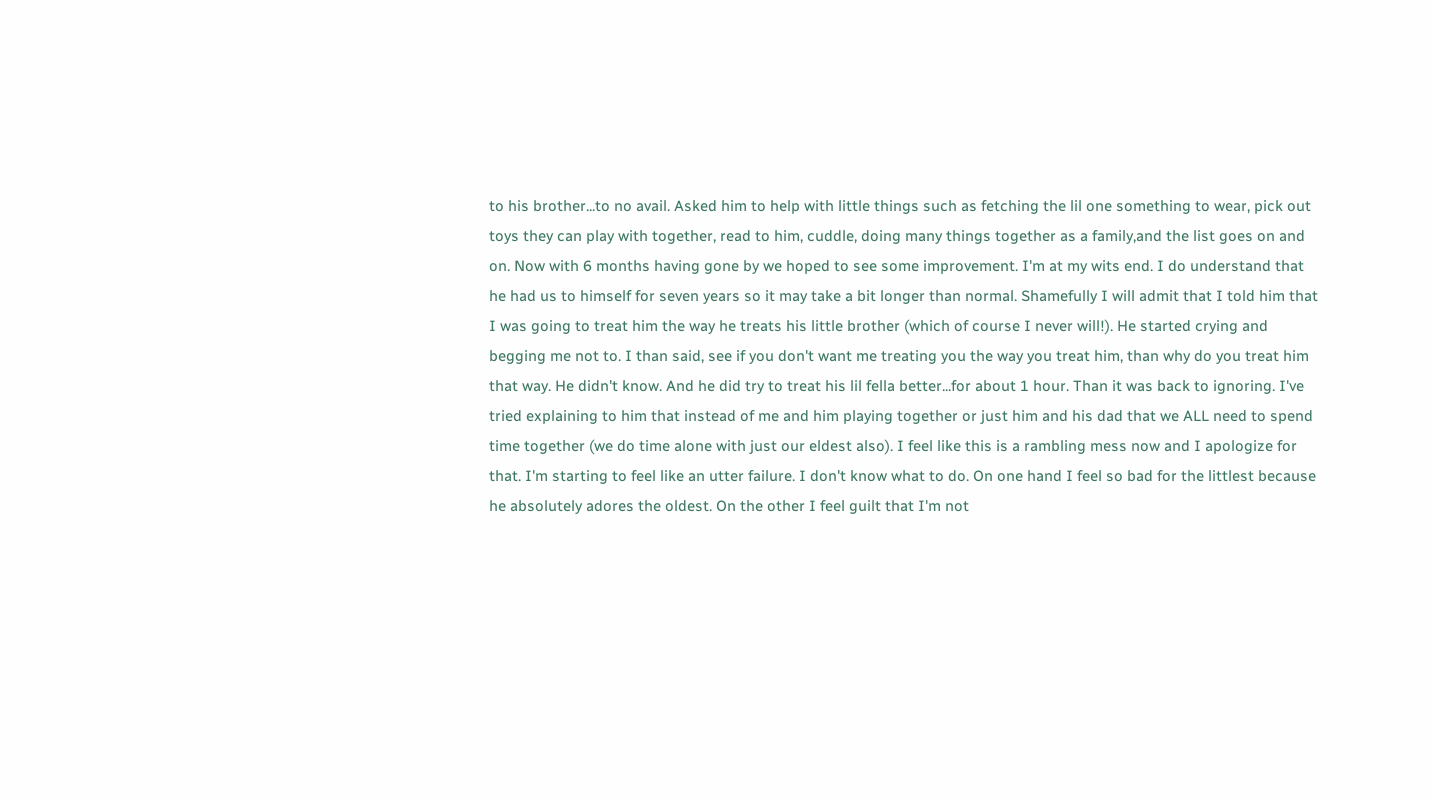to his brother...to no avail. Asked him to help with little things such as fetching the lil one something to wear, pick out toys they can play with together, read to him, cuddle, doing many things together as a family,and the list goes on and on. Now with 6 months having gone by we hoped to see some improvement. I'm at my wits end. I do understand that he had us to himself for seven years so it may take a bit longer than normal. Shamefully I will admit that I told him that I was going to treat him the way he treats his little brother (which of course I never will!). He started crying and begging me not to. I than said, see if you don't want me treating you the way you treat him, than why do you treat him that way. He didn't know. And he did try to treat his lil fella better...for about 1 hour. Than it was back to ignoring. I've tried explaining to him that instead of me and him playing together or just him and his dad that we ALL need to spend time together (we do time alone with just our eldest also). I feel like this is a rambling mess now and I apologize for that. I'm starting to feel like an utter failure. I don't know what to do. On one hand I feel so bad for the littlest because he absolutely adores the oldest. On the other I feel guilt that I'm not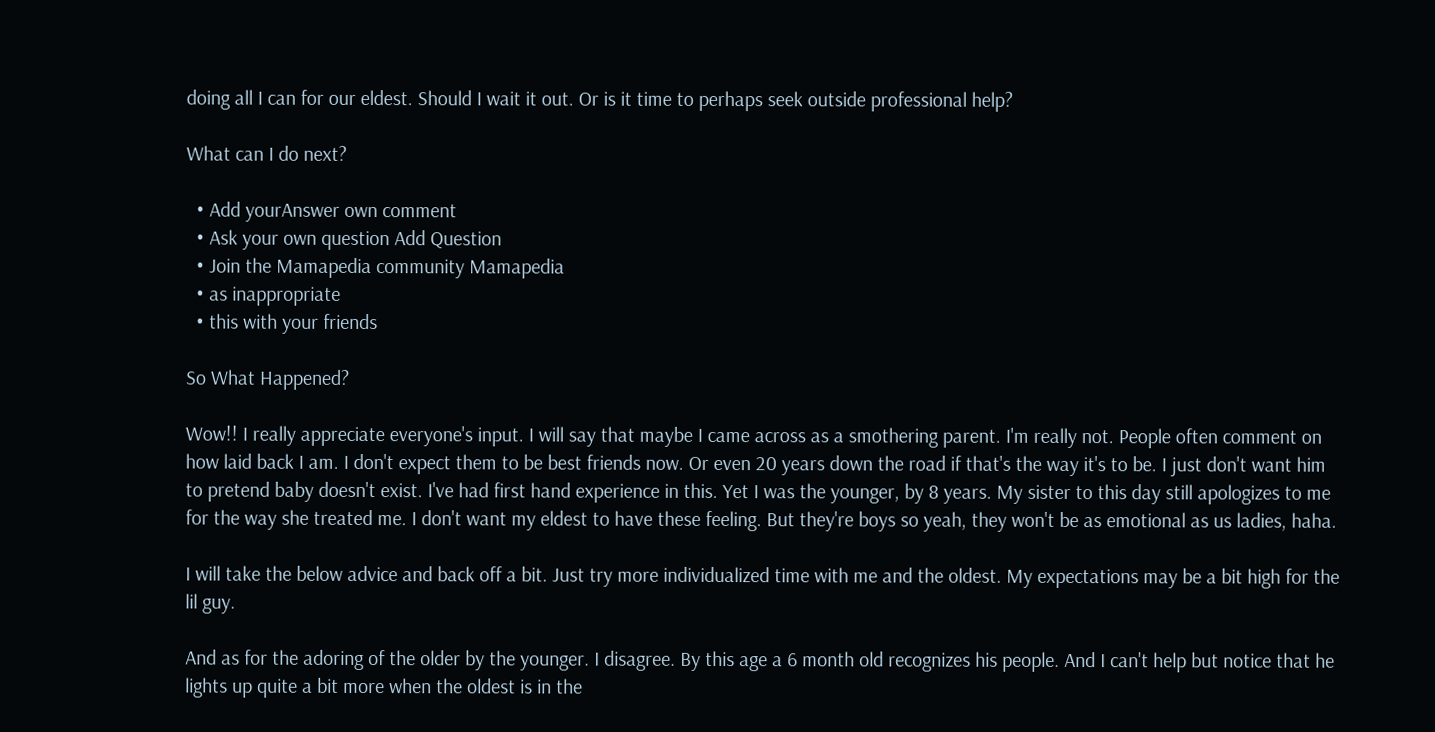doing all I can for our eldest. Should I wait it out. Or is it time to perhaps seek outside professional help?

What can I do next?

  • Add yourAnswer own comment
  • Ask your own question Add Question
  • Join the Mamapedia community Mamapedia
  • as inappropriate
  • this with your friends

So What Happened?

Wow!! I really appreciate everyone's input. I will say that maybe I came across as a smothering parent. I'm really not. People often comment on how laid back I am. I don't expect them to be best friends now. Or even 20 years down the road if that's the way it's to be. I just don't want him to pretend baby doesn't exist. I've had first hand experience in this. Yet I was the younger, by 8 years. My sister to this day still apologizes to me for the way she treated me. I don't want my eldest to have these feeling. But they're boys so yeah, they won't be as emotional as us ladies, haha.

I will take the below advice and back off a bit. Just try more individualized time with me and the oldest. My expectations may be a bit high for the lil guy.

And as for the adoring of the older by the younger. I disagree. By this age a 6 month old recognizes his people. And I can't help but notice that he lights up quite a bit more when the oldest is in the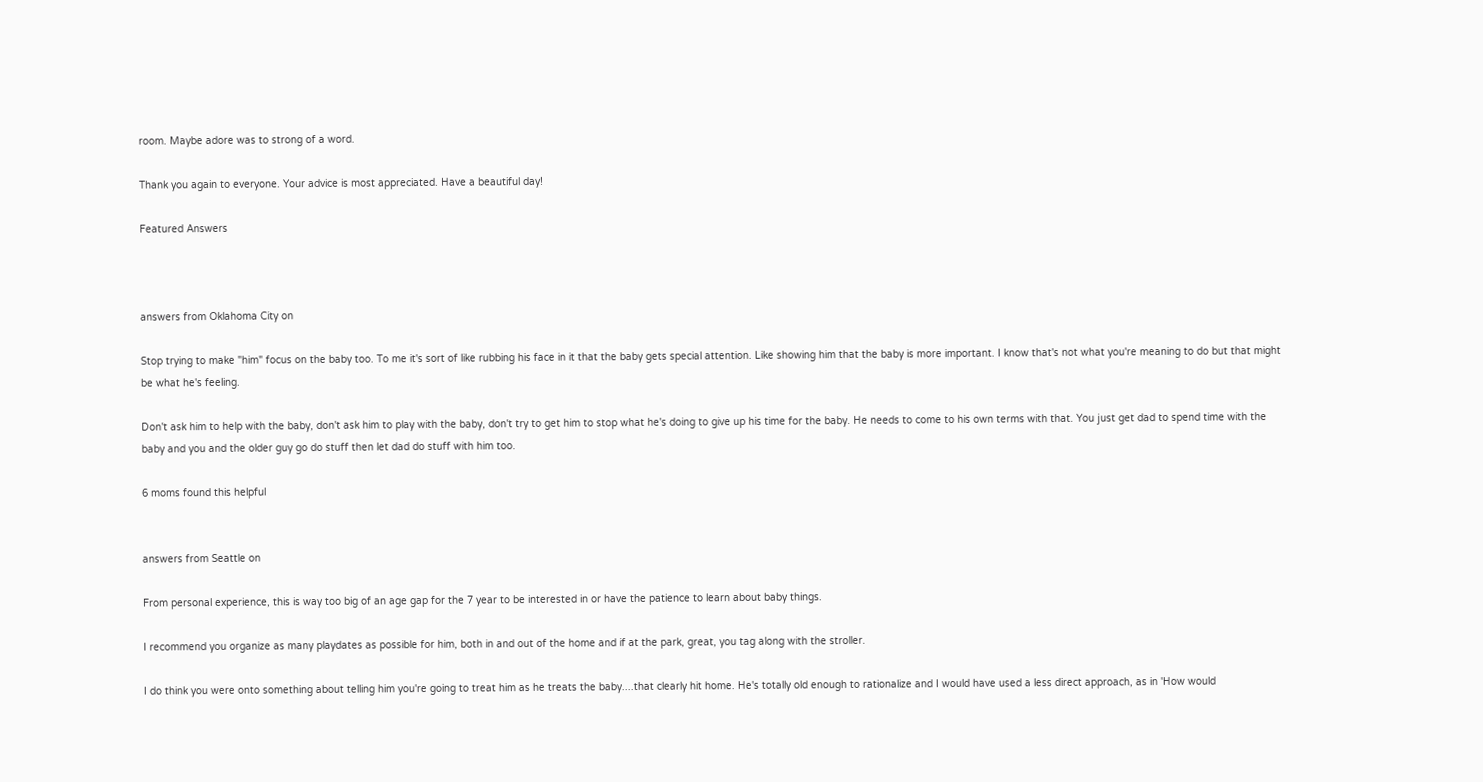room. Maybe adore was to strong of a word.

Thank you again to everyone. Your advice is most appreciated. Have a beautiful day!

Featured Answers



answers from Oklahoma City on

Stop trying to make "him" focus on the baby too. To me it's sort of like rubbing his face in it that the baby gets special attention. Like showing him that the baby is more important. I know that's not what you're meaning to do but that might be what he's feeling.

Don't ask him to help with the baby, don't ask him to play with the baby, don't try to get him to stop what he's doing to give up his time for the baby. He needs to come to his own terms with that. You just get dad to spend time with the baby and you and the older guy go do stuff then let dad do stuff with him too.

6 moms found this helpful


answers from Seattle on

From personal experience, this is way too big of an age gap for the 7 year to be interested in or have the patience to learn about baby things.

I recommend you organize as many playdates as possible for him, both in and out of the home and if at the park, great, you tag along with the stroller.

I do think you were onto something about telling him you're going to treat him as he treats the baby....that clearly hit home. He's totally old enough to rationalize and I would have used a less direct approach, as in 'How would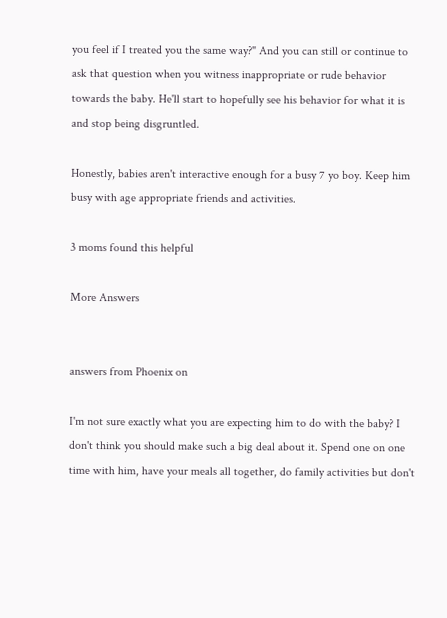you feel if I treated you the same way?" And you can still or continue to ask that question when you witness inappropriate or rude behavior towards the baby. He'll start to hopefully see his behavior for what it is and stop being disgruntled.

Honestly, babies aren't interactive enough for a busy 7 yo boy. Keep him busy with age appropriate friends and activities.

3 moms found this helpful

More Answers


answers from Phoenix on

I'm not sure exactly what you are expecting him to do with the baby? I don't think you should make such a big deal about it. Spend one on one time with him, have your meals all together, do family activities but don't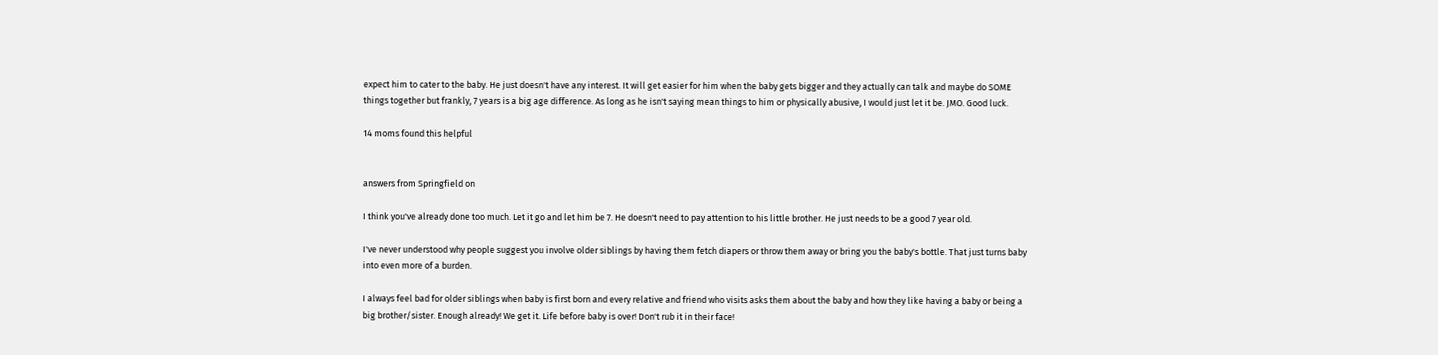expect him to cater to the baby. He just doesn't have any interest. It will get easier for him when the baby gets bigger and they actually can talk and maybe do SOME things together but frankly, 7 years is a big age difference. As long as he isn't saying mean things to him or physically abusive, I would just let it be. JMO. Good luck.

14 moms found this helpful


answers from Springfield on

I think you've already done too much. Let it go and let him be 7. He doesn't need to pay attention to his little brother. He just needs to be a good 7 year old.

I've never understood why people suggest you involve older siblings by having them fetch diapers or throw them away or bring you the baby's bottle. That just turns baby into even more of a burden.

I always feel bad for older siblings when baby is first born and every relative and friend who visits asks them about the baby and how they like having a baby or being a big brother/sister. Enough already! We get it. Life before baby is over! Don't rub it in their face!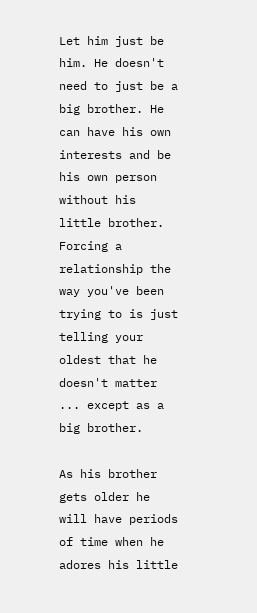Let him just be him. He doesn't need to just be a big brother. He can have his own interests and be his own person without his little brother. Forcing a relationship the way you've been trying to is just telling your oldest that he doesn't matter ... except as a big brother.

As his brother gets older he will have periods of time when he adores his little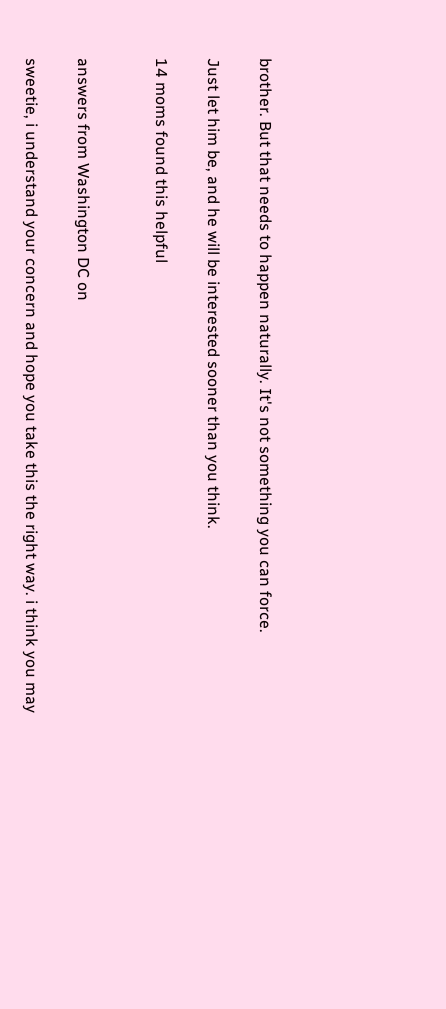brother. But that needs to happen naturally. It's not something you can force.

Just let him be, and he will be interested sooner than you think.

14 moms found this helpful


answers from Washington DC on

sweetie, i understand your concern and hope you take this the right way. i think you may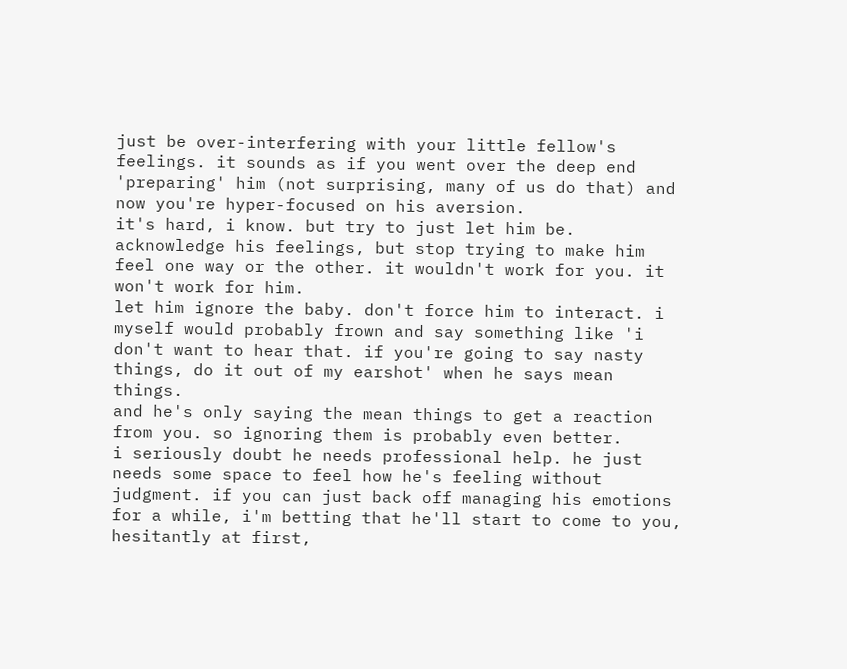just be over-interfering with your little fellow's feelings. it sounds as if you went over the deep end 'preparing' him (not surprising, many of us do that) and now you're hyper-focused on his aversion.
it's hard, i know. but try to just let him be. acknowledge his feelings, but stop trying to make him feel one way or the other. it wouldn't work for you. it won't work for him.
let him ignore the baby. don't force him to interact. i myself would probably frown and say something like 'i don't want to hear that. if you're going to say nasty things, do it out of my earshot' when he says mean things.
and he's only saying the mean things to get a reaction from you. so ignoring them is probably even better.
i seriously doubt he needs professional help. he just needs some space to feel how he's feeling without judgment. if you can just back off managing his emotions for a while, i'm betting that he'll start to come to you, hesitantly at first,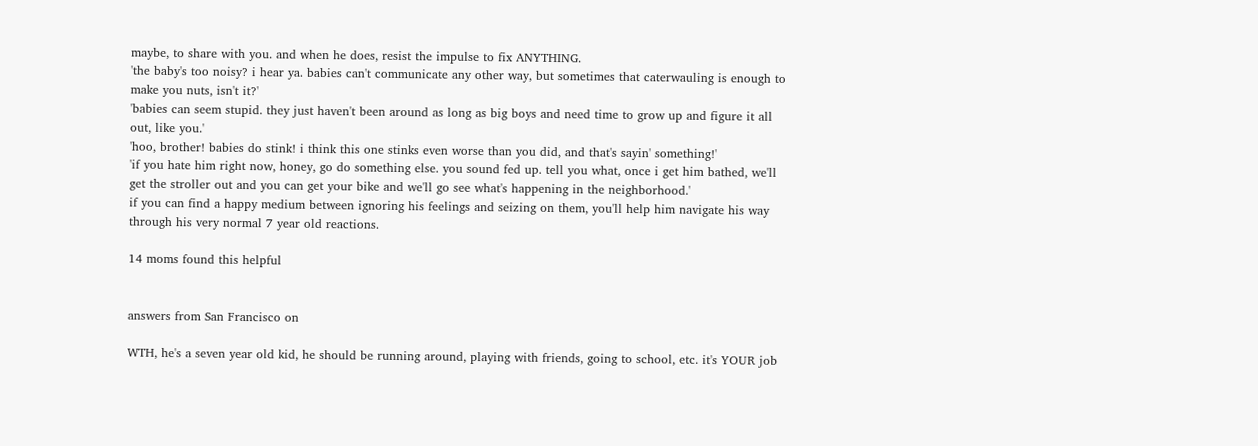maybe, to share with you. and when he does, resist the impulse to fix ANYTHING.
'the baby's too noisy? i hear ya. babies can't communicate any other way, but sometimes that caterwauling is enough to make you nuts, isn't it?'
'babies can seem stupid. they just haven't been around as long as big boys and need time to grow up and figure it all out, like you.'
'hoo, brother! babies do stink! i think this one stinks even worse than you did, and that's sayin' something!'
'if you hate him right now, honey, go do something else. you sound fed up. tell you what, once i get him bathed, we'll get the stroller out and you can get your bike and we'll go see what's happening in the neighborhood.'
if you can find a happy medium between ignoring his feelings and seizing on them, you'll help him navigate his way through his very normal 7 year old reactions.

14 moms found this helpful


answers from San Francisco on

WTH, he's a seven year old kid, he should be running around, playing with friends, going to school, etc. it's YOUR job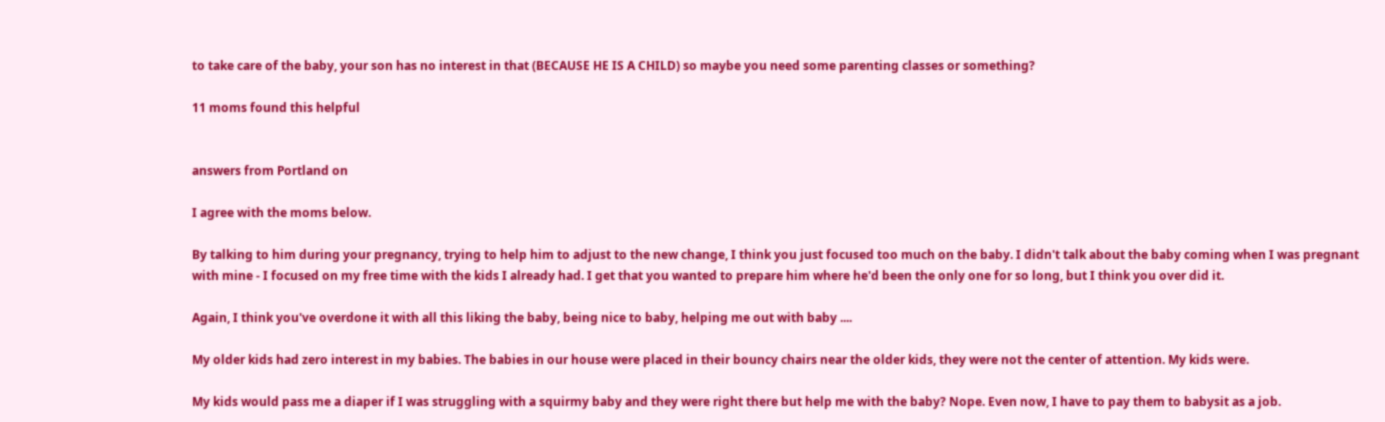to take care of the baby, your son has no interest in that (BECAUSE HE IS A CHILD) so maybe you need some parenting classes or something?

11 moms found this helpful


answers from Portland on

I agree with the moms below.

By talking to him during your pregnancy, trying to help him to adjust to the new change, I think you just focused too much on the baby. I didn't talk about the baby coming when I was pregnant with mine - I focused on my free time with the kids I already had. I get that you wanted to prepare him where he'd been the only one for so long, but I think you over did it.

Again, I think you've overdone it with all this liking the baby, being nice to baby, helping me out with baby ....

My older kids had zero interest in my babies. The babies in our house were placed in their bouncy chairs near the older kids, they were not the center of attention. My kids were.

My kids would pass me a diaper if I was struggling with a squirmy baby and they were right there but help me with the baby? Nope. Even now, I have to pay them to babysit as a job.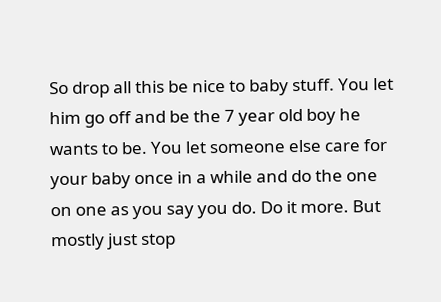So drop all this be nice to baby stuff. You let him go off and be the 7 year old boy he wants to be. You let someone else care for your baby once in a while and do the one on one as you say you do. Do it more. But mostly just stop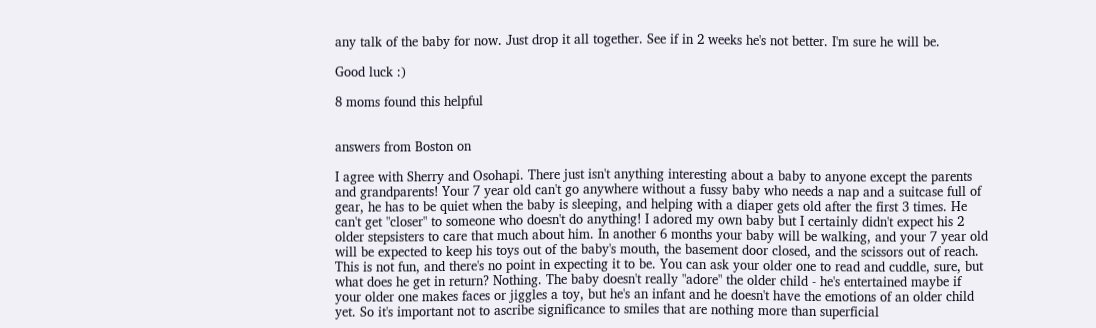any talk of the baby for now. Just drop it all together. See if in 2 weeks he's not better. I'm sure he will be.

Good luck :)

8 moms found this helpful


answers from Boston on

I agree with Sherry and Osohapi. There just isn't anything interesting about a baby to anyone except the parents and grandparents! Your 7 year old can't go anywhere without a fussy baby who needs a nap and a suitcase full of gear, he has to be quiet when the baby is sleeping, and helping with a diaper gets old after the first 3 times. He can't get "closer" to someone who doesn't do anything! I adored my own baby but I certainly didn't expect his 2 older stepsisters to care that much about him. In another 6 months your baby will be walking, and your 7 year old will be expected to keep his toys out of the baby's mouth, the basement door closed, and the scissors out of reach. This is not fun, and there's no point in expecting it to be. You can ask your older one to read and cuddle, sure, but what does he get in return? Nothing. The baby doesn't really "adore" the older child - he's entertained maybe if your older one makes faces or jiggles a toy, but he's an infant and he doesn't have the emotions of an older child yet. So it's important not to ascribe significance to smiles that are nothing more than superficial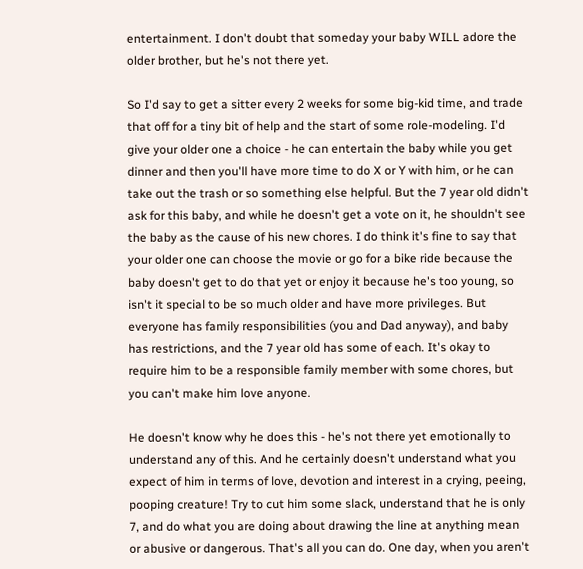entertainment. I don't doubt that someday your baby WILL adore the older brother, but he's not there yet.

So I'd say to get a sitter every 2 weeks for some big-kid time, and trade that off for a tiny bit of help and the start of some role-modeling. I'd give your older one a choice - he can entertain the baby while you get dinner and then you'll have more time to do X or Y with him, or he can take out the trash or so something else helpful. But the 7 year old didn't ask for this baby, and while he doesn't get a vote on it, he shouldn't see the baby as the cause of his new chores. I do think it's fine to say that your older one can choose the movie or go for a bike ride because the baby doesn't get to do that yet or enjoy it because he's too young, so isn't it special to be so much older and have more privileges. But everyone has family responsibilities (you and Dad anyway), and baby has restrictions, and the 7 year old has some of each. It's okay to require him to be a responsible family member with some chores, but you can't make him love anyone.

He doesn't know why he does this - he's not there yet emotionally to understand any of this. And he certainly doesn't understand what you expect of him in terms of love, devotion and interest in a crying, peeing, pooping creature! Try to cut him some slack, understand that he is only 7, and do what you are doing about drawing the line at anything mean or abusive or dangerous. That's all you can do. One day, when you aren't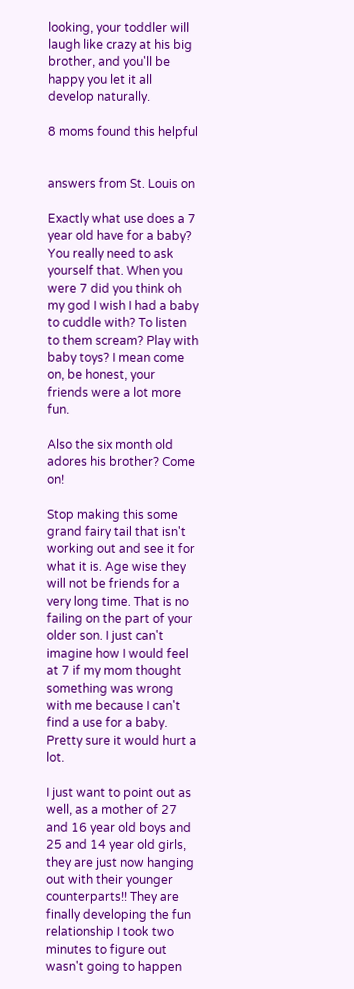looking, your toddler will laugh like crazy at his big brother, and you'll be happy you let it all develop naturally.

8 moms found this helpful


answers from St. Louis on

Exactly what use does a 7 year old have for a baby? You really need to ask yourself that. When you were 7 did you think oh my god I wish I had a baby to cuddle with? To listen to them scream? Play with baby toys? I mean come on, be honest, your friends were a lot more fun.

Also the six month old adores his brother? Come on!

Stop making this some grand fairy tail that isn't working out and see it for what it is. Age wise they will not be friends for a very long time. That is no failing on the part of your older son. I just can't imagine how I would feel at 7 if my mom thought something was wrong with me because I can't find a use for a baby. Pretty sure it would hurt a lot.

I just want to point out as well, as a mother of 27 and 16 year old boys and 25 and 14 year old girls, they are just now hanging out with their younger counterparts!! They are finally developing the fun relationship I took two minutes to figure out wasn't going to happen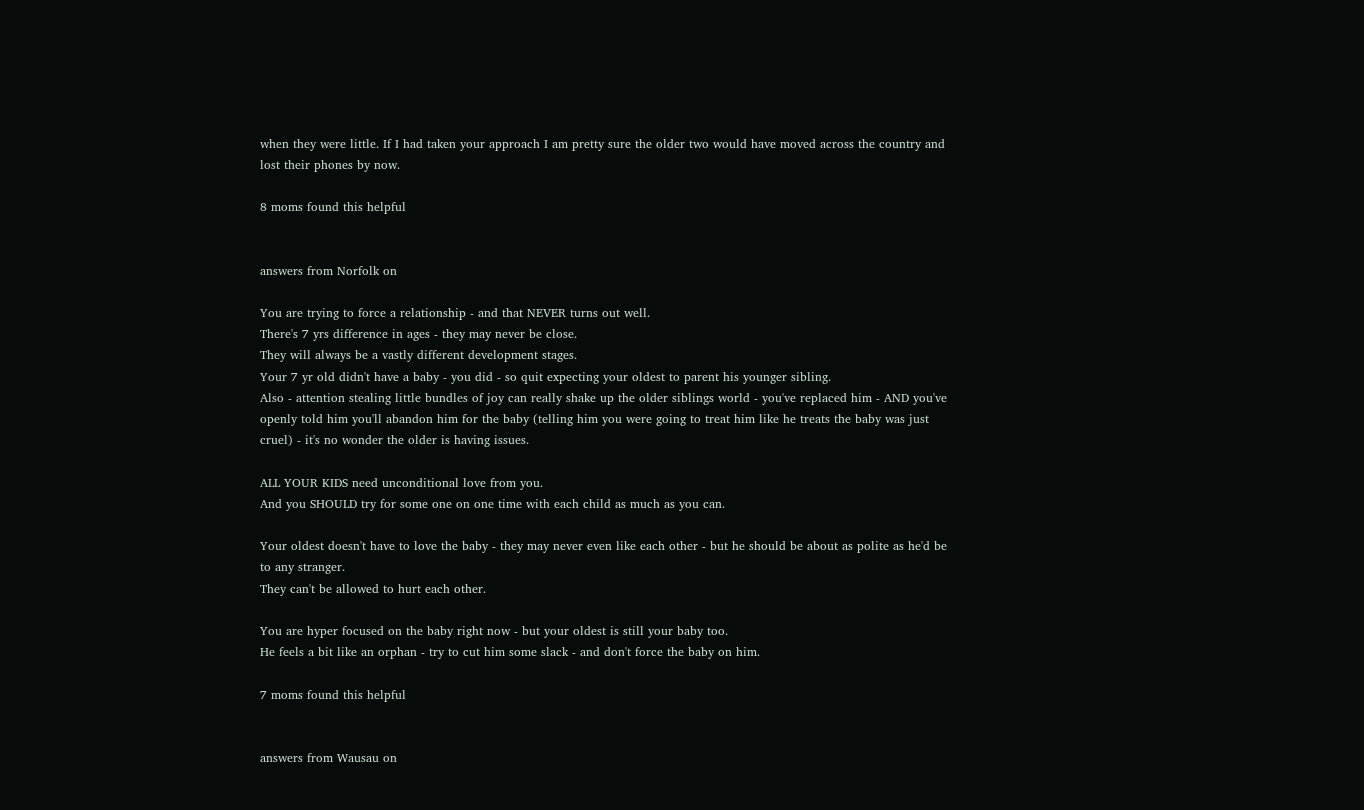when they were little. If I had taken your approach I am pretty sure the older two would have moved across the country and lost their phones by now.

8 moms found this helpful


answers from Norfolk on

You are trying to force a relationship - and that NEVER turns out well.
There's 7 yrs difference in ages - they may never be close.
They will always be a vastly different development stages.
Your 7 yr old didn't have a baby - you did - so quit expecting your oldest to parent his younger sibling.
Also - attention stealing little bundles of joy can really shake up the older siblings world - you've replaced him - AND you've openly told him you'll abandon him for the baby (telling him you were going to treat him like he treats the baby was just cruel) - it's no wonder the older is having issues.

ALL YOUR KIDS need unconditional love from you.
And you SHOULD try for some one on one time with each child as much as you can.

Your oldest doesn't have to love the baby - they may never even like each other - but he should be about as polite as he'd be to any stranger.
They can't be allowed to hurt each other.

You are hyper focused on the baby right now - but your oldest is still your baby too.
He feels a bit like an orphan - try to cut him some slack - and don't force the baby on him.

7 moms found this helpful


answers from Wausau on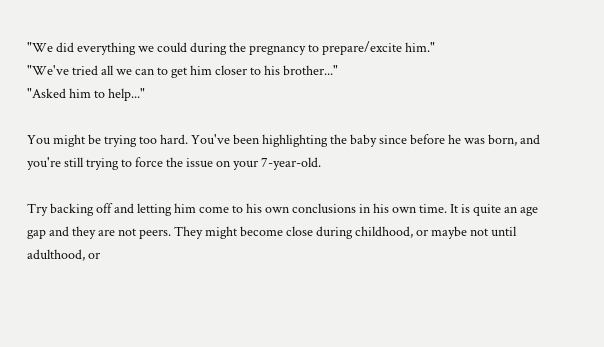"We did everything we could during the pregnancy to prepare/excite him."
"We've tried all we can to get him closer to his brother..."
"Asked him to help..."

You might be trying too hard. You've been highlighting the baby since before he was born, and you're still trying to force the issue on your 7-year-old.

Try backing off and letting him come to his own conclusions in his own time. It is quite an age gap and they are not peers. They might become close during childhood, or maybe not until adulthood, or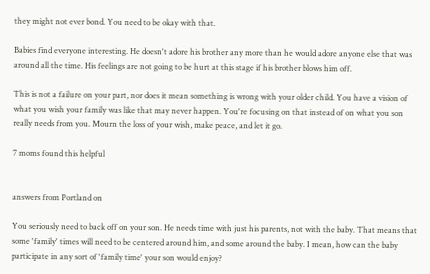they might not ever bond. You need to be okay with that.

Babies find everyone interesting. He doesn't adore his brother any more than he would adore anyone else that was around all the time. His feelings are not going to be hurt at this stage if his brother blows him off.

This is not a failure on your part, nor does it mean something is wrong with your older child. You have a vision of what you wish your family was like that may never happen. You're focusing on that instead of on what you son really needs from you. Mourn the loss of your wish, make peace, and let it go.

7 moms found this helpful


answers from Portland on

You seriously need to back off on your son. He needs time with just his parents, not with the baby. That means that some 'family' times will need to be centered around him, and some around the baby. I mean, how can the baby participate in any sort of 'family time' your son would enjoy?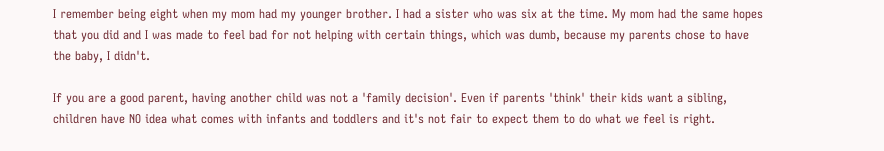I remember being eight when my mom had my younger brother. I had a sister who was six at the time. My mom had the same hopes that you did and I was made to feel bad for not helping with certain things, which was dumb, because my parents chose to have the baby, I didn't.

If you are a good parent, having another child was not a 'family decision'. Even if parents 'think' their kids want a sibling, children have NO idea what comes with infants and toddlers and it's not fair to expect them to do what we feel is right.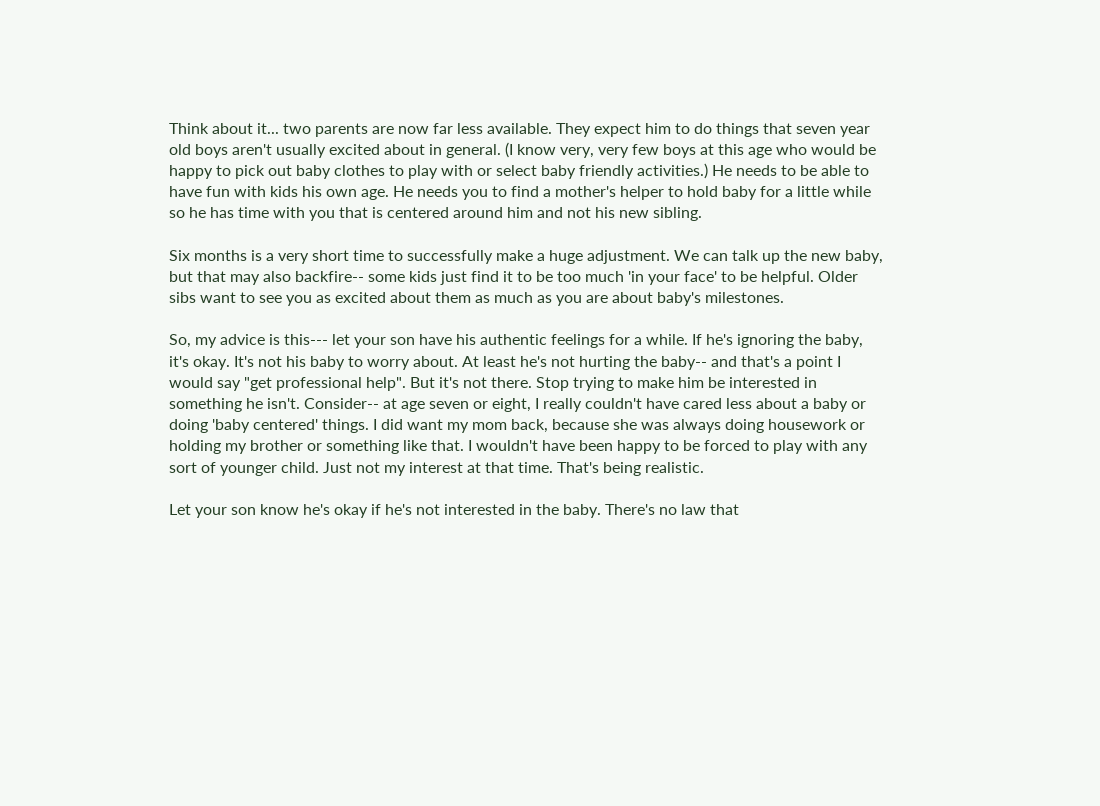Think about it... two parents are now far less available. They expect him to do things that seven year old boys aren't usually excited about in general. (I know very, very few boys at this age who would be happy to pick out baby clothes to play with or select baby friendly activities.) He needs to be able to have fun with kids his own age. He needs you to find a mother's helper to hold baby for a little while so he has time with you that is centered around him and not his new sibling.

Six months is a very short time to successfully make a huge adjustment. We can talk up the new baby, but that may also backfire-- some kids just find it to be too much 'in your face' to be helpful. Older sibs want to see you as excited about them as much as you are about baby's milestones.

So, my advice is this--- let your son have his authentic feelings for a while. If he's ignoring the baby, it's okay. It's not his baby to worry about. At least he's not hurting the baby-- and that's a point I would say "get professional help". But it's not there. Stop trying to make him be interested in something he isn't. Consider-- at age seven or eight, I really couldn't have cared less about a baby or doing 'baby centered' things. I did want my mom back, because she was always doing housework or holding my brother or something like that. I wouldn't have been happy to be forced to play with any sort of younger child. Just not my interest at that time. That's being realistic.

Let your son know he's okay if he's not interested in the baby. There's no law that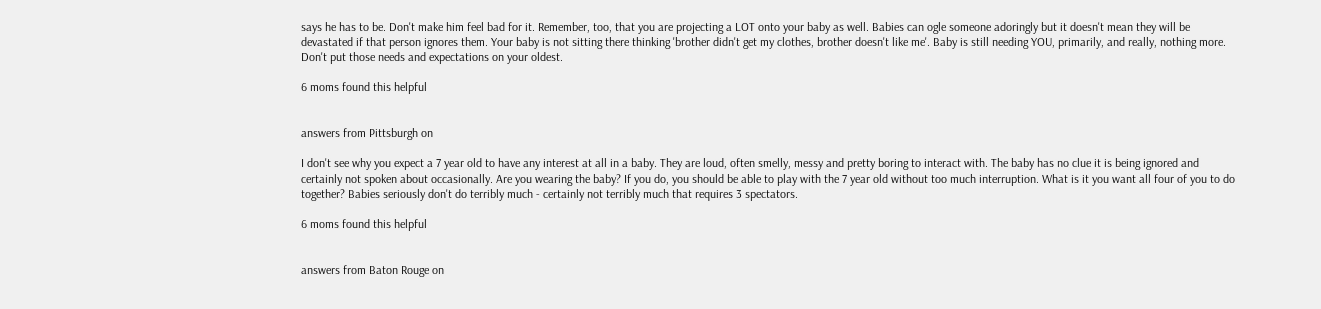says he has to be. Don't make him feel bad for it. Remember, too, that you are projecting a LOT onto your baby as well. Babies can ogle someone adoringly but it doesn't mean they will be devastated if that person ignores them. Your baby is not sitting there thinking 'brother didn't get my clothes, brother doesn't like me'. Baby is still needing YOU, primarily, and really, nothing more. Don't put those needs and expectations on your oldest.

6 moms found this helpful


answers from Pittsburgh on

I don't see why you expect a 7 year old to have any interest at all in a baby. They are loud, often smelly, messy and pretty boring to interact with. The baby has no clue it is being ignored and certainly not spoken about occasionally. Are you wearing the baby? If you do, you should be able to play with the 7 year old without too much interruption. What is it you want all four of you to do together? Babies seriously don't do terribly much - certainly not terribly much that requires 3 spectators.

6 moms found this helpful


answers from Baton Rouge on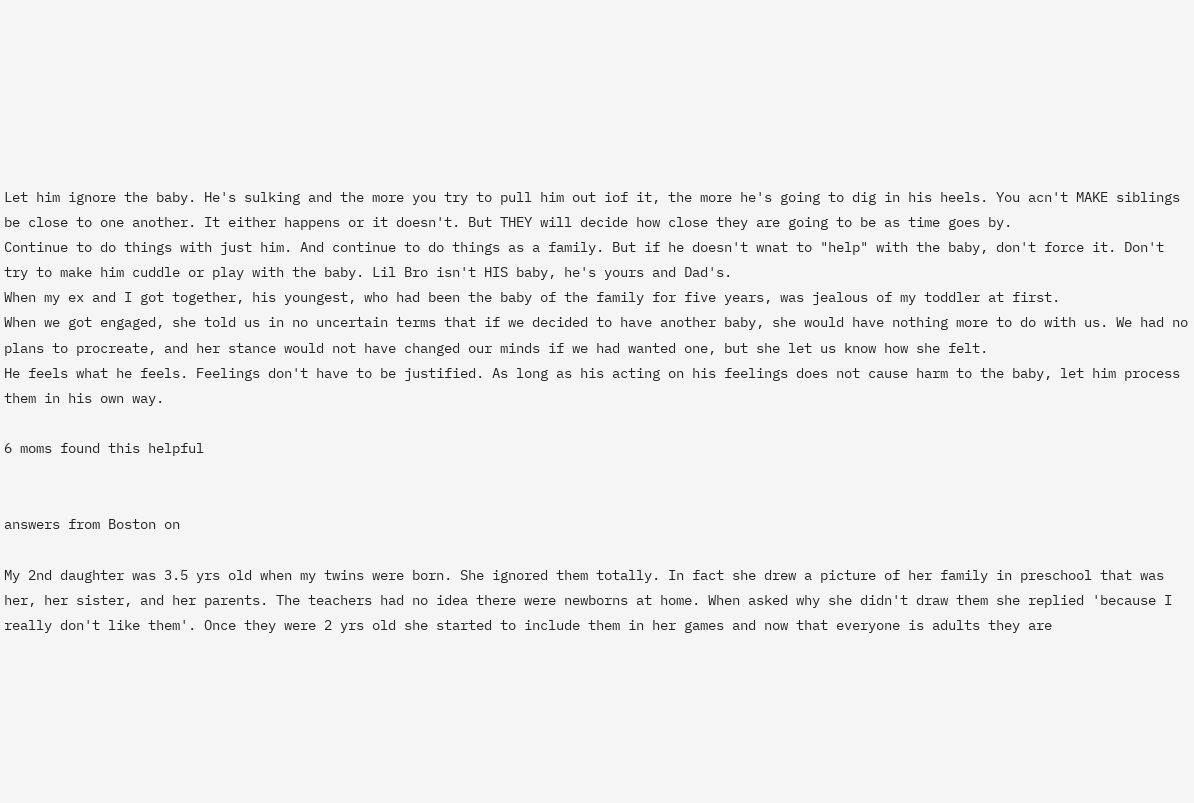Let him ignore the baby. He's sulking and the more you try to pull him out iof it, the more he's going to dig in his heels. You acn't MAKE siblings be close to one another. It either happens or it doesn't. But THEY will decide how close they are going to be as time goes by.
Continue to do things with just him. And continue to do things as a family. But if he doesn't wnat to "help" with the baby, don't force it. Don't try to make him cuddle or play with the baby. Lil Bro isn't HIS baby, he's yours and Dad's.
When my ex and I got together, his youngest, who had been the baby of the family for five years, was jealous of my toddler at first.
When we got engaged, she told us in no uncertain terms that if we decided to have another baby, she would have nothing more to do with us. We had no plans to procreate, and her stance would not have changed our minds if we had wanted one, but she let us know how she felt.
He feels what he feels. Feelings don't have to be justified. As long as his acting on his feelings does not cause harm to the baby, let him process them in his own way.

6 moms found this helpful


answers from Boston on

My 2nd daughter was 3.5 yrs old when my twins were born. She ignored them totally. In fact she drew a picture of her family in preschool that was her, her sister, and her parents. The teachers had no idea there were newborns at home. When asked why she didn't draw them she replied 'because I really don't like them'. Once they were 2 yrs old she started to include them in her games and now that everyone is adults they are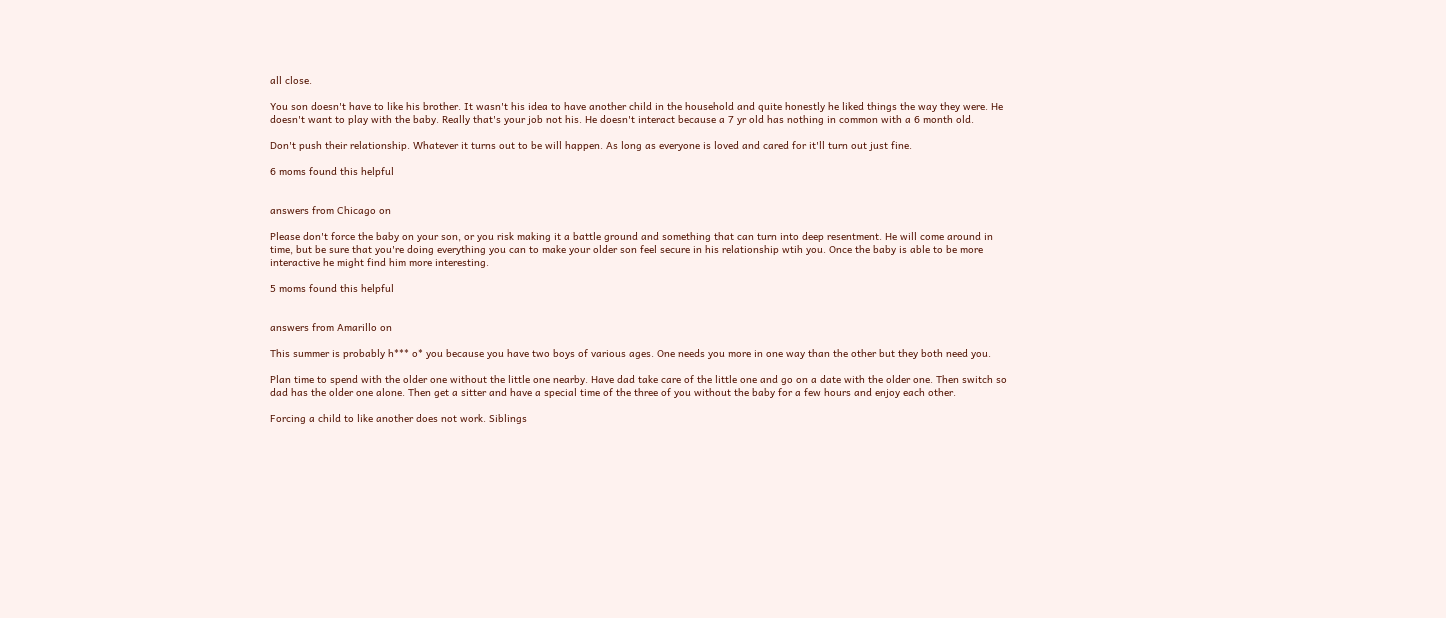all close.

You son doesn't have to like his brother. It wasn't his idea to have another child in the household and quite honestly he liked things the way they were. He doesn't want to play with the baby. Really that's your job not his. He doesn't interact because a 7 yr old has nothing in common with a 6 month old.

Don't push their relationship. Whatever it turns out to be will happen. As long as everyone is loved and cared for it'll turn out just fine.

6 moms found this helpful


answers from Chicago on

Please don't force the baby on your son, or you risk making it a battle ground and something that can turn into deep resentment. He will come around in time, but be sure that you're doing everything you can to make your older son feel secure in his relationship wtih you. Once the baby is able to be more interactive he might find him more interesting.

5 moms found this helpful


answers from Amarillo on

This summer is probably h*** o* you because you have two boys of various ages. One needs you more in one way than the other but they both need you.

Plan time to spend with the older one without the little one nearby. Have dad take care of the little one and go on a date with the older one. Then switch so dad has the older one alone. Then get a sitter and have a special time of the three of you without the baby for a few hours and enjoy each other.

Forcing a child to like another does not work. Siblings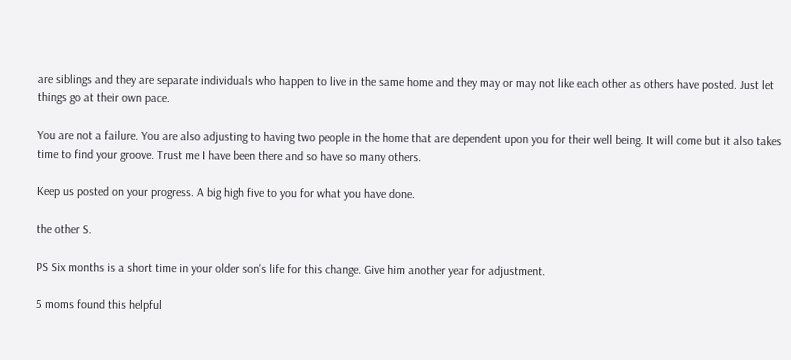are siblings and they are separate individuals who happen to live in the same home and they may or may not like each other as others have posted. Just let things go at their own pace.

You are not a failure. You are also adjusting to having two people in the home that are dependent upon you for their well being. It will come but it also takes time to find your groove. Trust me I have been there and so have so many others.

Keep us posted on your progress. A big high five to you for what you have done.

the other S.

PS Six months is a short time in your older son's life for this change. Give him another year for adjustment.

5 moms found this helpful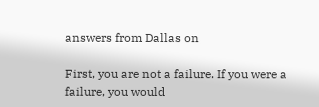answers from Dallas on

First, you are not a failure. If you were a failure, you would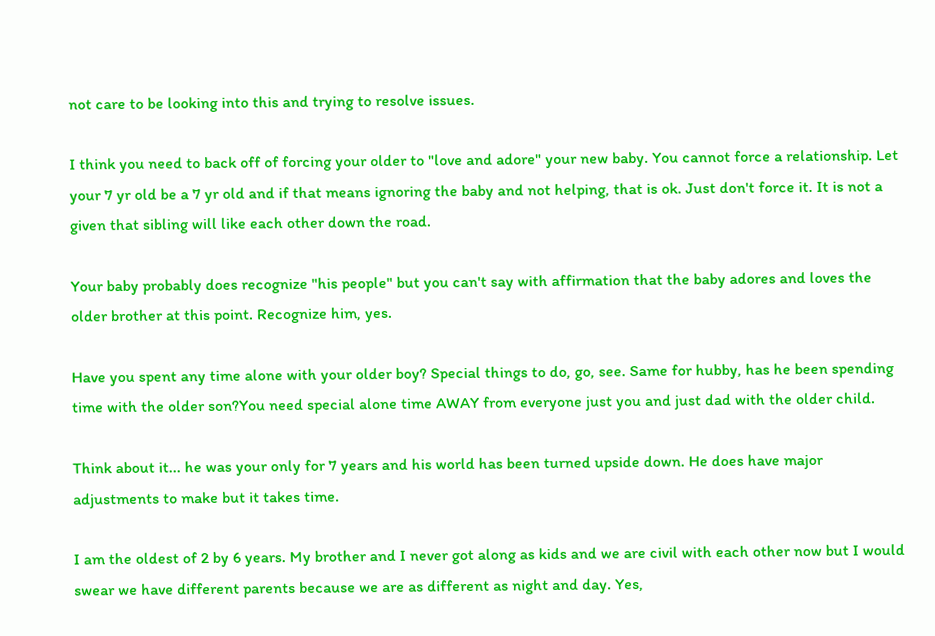not care to be looking into this and trying to resolve issues.

I think you need to back off of forcing your older to "love and adore" your new baby. You cannot force a relationship. Let your 7 yr old be a 7 yr old and if that means ignoring the baby and not helping, that is ok. Just don't force it. It is not a given that sibling will like each other down the road.

Your baby probably does recognize "his people" but you can't say with affirmation that the baby adores and loves the older brother at this point. Recognize him, yes.

Have you spent any time alone with your older boy? Special things to do, go, see. Same for hubby, has he been spending time with the older son?You need special alone time AWAY from everyone just you and just dad with the older child.

Think about it... he was your only for 7 years and his world has been turned upside down. He does have major adjustments to make but it takes time.

I am the oldest of 2 by 6 years. My brother and I never got along as kids and we are civil with each other now but I would swear we have different parents because we are as different as night and day. Yes,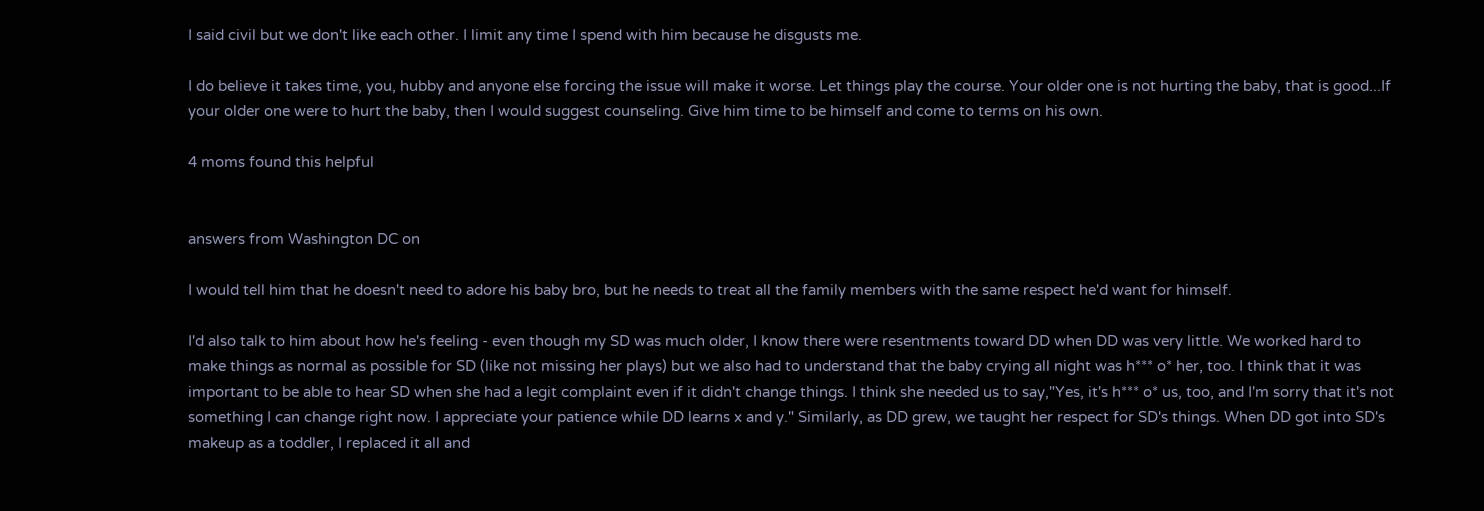I said civil but we don't like each other. I limit any time I spend with him because he disgusts me.

I do believe it takes time, you, hubby and anyone else forcing the issue will make it worse. Let things play the course. Your older one is not hurting the baby, that is good...If your older one were to hurt the baby, then I would suggest counseling. Give him time to be himself and come to terms on his own.

4 moms found this helpful


answers from Washington DC on

I would tell him that he doesn't need to adore his baby bro, but he needs to treat all the family members with the same respect he'd want for himself.

I'd also talk to him about how he's feeling - even though my SD was much older, I know there were resentments toward DD when DD was very little. We worked hard to make things as normal as possible for SD (like not missing her plays) but we also had to understand that the baby crying all night was h*** o* her, too. I think that it was important to be able to hear SD when she had a legit complaint even if it didn't change things. I think she needed us to say,"Yes, it's h*** o* us, too, and I'm sorry that it's not something I can change right now. I appreciate your patience while DD learns x and y." Similarly, as DD grew, we taught her respect for SD's things. When DD got into SD's makeup as a toddler, I replaced it all and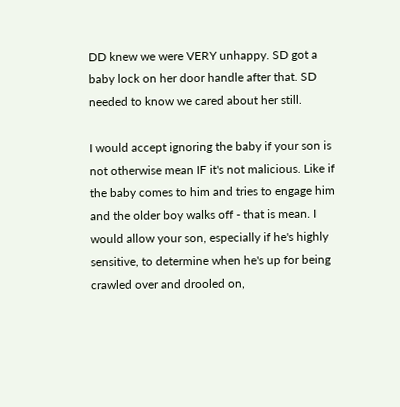DD knew we were VERY unhappy. SD got a baby lock on her door handle after that. SD needed to know we cared about her still.

I would accept ignoring the baby if your son is not otherwise mean IF it's not malicious. Like if the baby comes to him and tries to engage him and the older boy walks off - that is mean. I would allow your son, especially if he's highly sensitive, to determine when he's up for being crawled over and drooled on,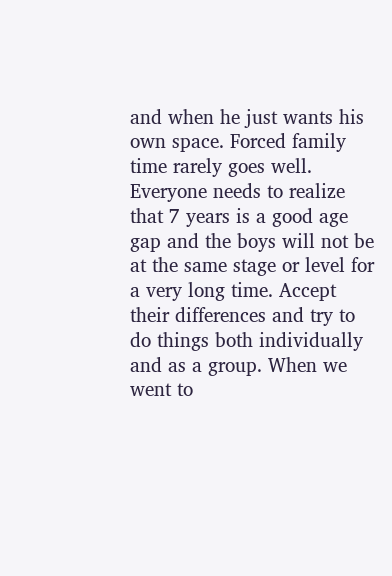and when he just wants his own space. Forced family time rarely goes well. Everyone needs to realize that 7 years is a good age gap and the boys will not be at the same stage or level for a very long time. Accept their differences and try to do things both individually and as a group. When we went to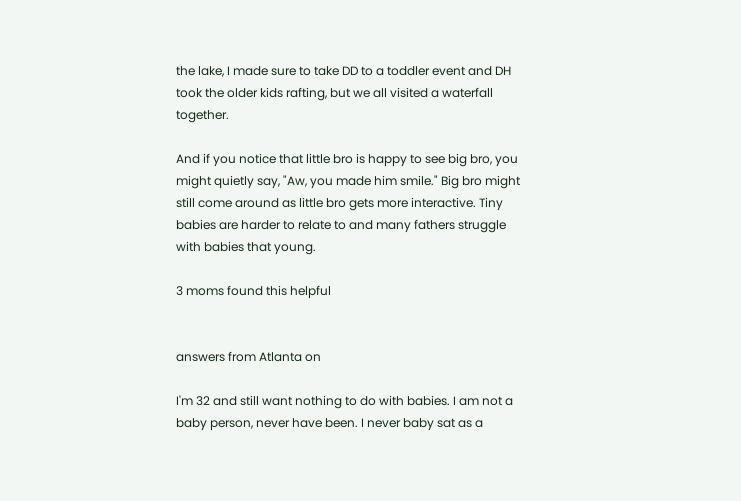the lake, I made sure to take DD to a toddler event and DH took the older kids rafting, but we all visited a waterfall together.

And if you notice that little bro is happy to see big bro, you might quietly say, "Aw, you made him smile." Big bro might still come around as little bro gets more interactive. Tiny babies are harder to relate to and many fathers struggle with babies that young.

3 moms found this helpful


answers from Atlanta on

I'm 32 and still want nothing to do with babies. I am not a baby person, never have been. I never baby sat as a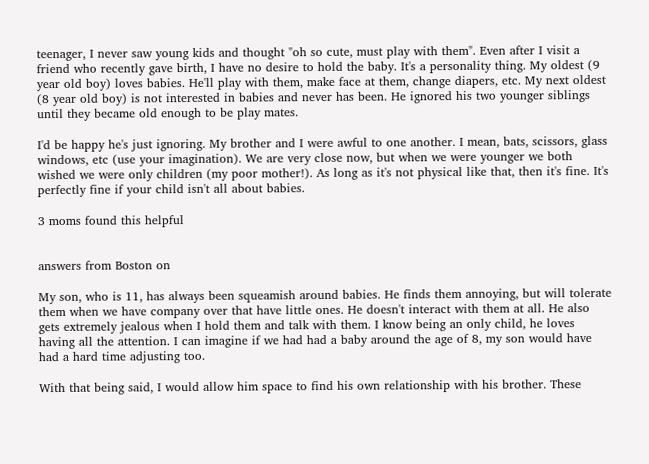teenager, I never saw young kids and thought "oh so cute, must play with them". Even after I visit a friend who recently gave birth, I have no desire to hold the baby. It's a personality thing. My oldest (9 year old boy) loves babies. He'll play with them, make face at them, change diapers, etc. My next oldest (8 year old boy) is not interested in babies and never has been. He ignored his two younger siblings until they became old enough to be play mates.

I'd be happy he's just ignoring. My brother and I were awful to one another. I mean, bats, scissors, glass windows, etc (use your imagination). We are very close now, but when we were younger we both wished we were only children (my poor mother!). As long as it's not physical like that, then it's fine. It's perfectly fine if your child isn't all about babies.

3 moms found this helpful


answers from Boston on

My son, who is 11, has always been squeamish around babies. He finds them annoying, but will tolerate them when we have company over that have little ones. He doesn't interact with them at all. He also gets extremely jealous when I hold them and talk with them. I know being an only child, he loves having all the attention. I can imagine if we had had a baby around the age of 8, my son would have had a hard time adjusting too.

With that being said, I would allow him space to find his own relationship with his brother. These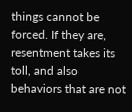things cannot be forced. If they are, resentment takes its toll, and also behaviors that are not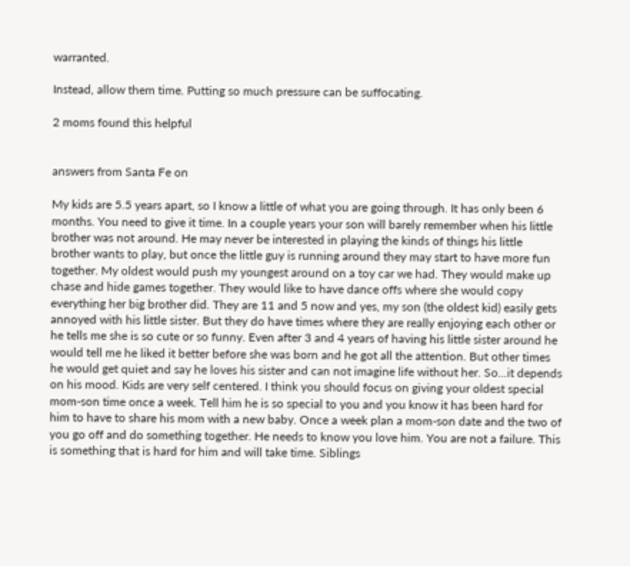warranted.

Instead, allow them time. Putting so much pressure can be suffocating.

2 moms found this helpful


answers from Santa Fe on

My kids are 5.5 years apart, so I know a little of what you are going through. It has only been 6 months. You need to give it time. In a couple years your son will barely remember when his little brother was not around. He may never be interested in playing the kinds of things his little brother wants to play, but once the little guy is running around they may start to have more fun together. My oldest would push my youngest around on a toy car we had. They would make up chase and hide games together. They would like to have dance offs where she would copy everything her big brother did. They are 11 and 5 now and yes, my son (the oldest kid) easily gets annoyed with his little sister. But they do have times where they are really enjoying each other or he tells me she is so cute or so funny. Even after 3 and 4 years of having his little sister around he would tell me he liked it better before she was born and he got all the attention. But other times he would get quiet and say he loves his sister and can not imagine life without her. So...it depends on his mood. Kids are very self centered. I think you should focus on giving your oldest special mom-son time once a week. Tell him he is so special to you and you know it has been hard for him to have to share his mom with a new baby. Once a week plan a mom-son date and the two of you go off and do something together. He needs to know you love him. You are not a failure. This is something that is hard for him and will take time. Siblings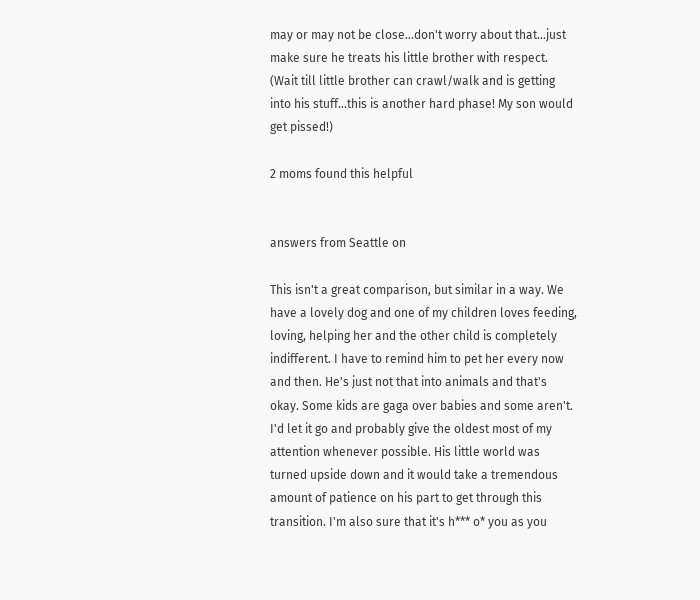may or may not be close...don't worry about that...just make sure he treats his little brother with respect. (Wait till little brother can crawl/walk and is getting into his stuff...this is another hard phase! My son would get pissed!)

2 moms found this helpful


answers from Seattle on

This isn't a great comparison, but similar in a way. We have a lovely dog and one of my children loves feeding, loving, helping her and the other child is completely indifferent. I have to remind him to pet her every now and then. He's just not that into animals and that's okay. Some kids are gaga over babies and some aren't. I'd let it go and probably give the oldest most of my attention whenever possible. His little world was turned upside down and it would take a tremendous amount of patience on his part to get through this transition. I'm also sure that it's h*** o* you as you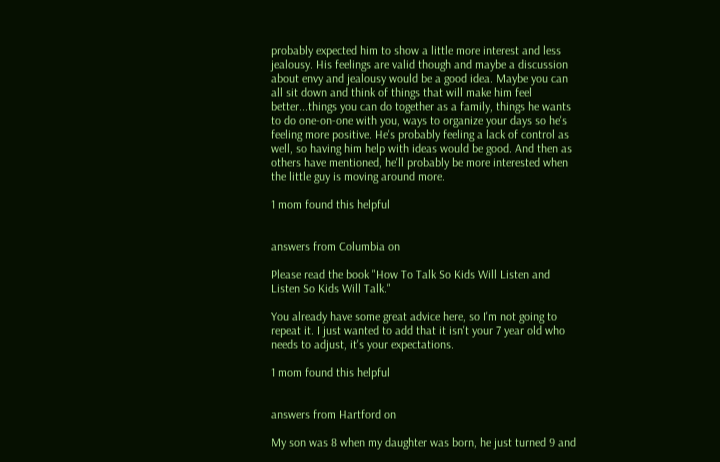probably expected him to show a little more interest and less jealousy. His feelings are valid though and maybe a discussion about envy and jealousy would be a good idea. Maybe you can all sit down and think of things that will make him feel better...things you can do together as a family, things he wants to do one-on-one with you, ways to organize your days so he's feeling more positive. He's probably feeling a lack of control as well, so having him help with ideas would be good. And then as others have mentioned, he'll probably be more interested when the little guy is moving around more.

1 mom found this helpful


answers from Columbia on

Please read the book "How To Talk So Kids Will Listen and Listen So Kids Will Talk."

You already have some great advice here, so I'm not going to repeat it. I just wanted to add that it isn't your 7 year old who needs to adjust, it's your expectations.

1 mom found this helpful


answers from Hartford on

My son was 8 when my daughter was born, he just turned 9 and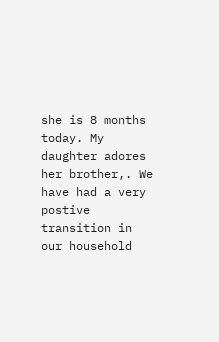she is 8 months today. My daughter adores her brother,. We have had a very postive transition in our household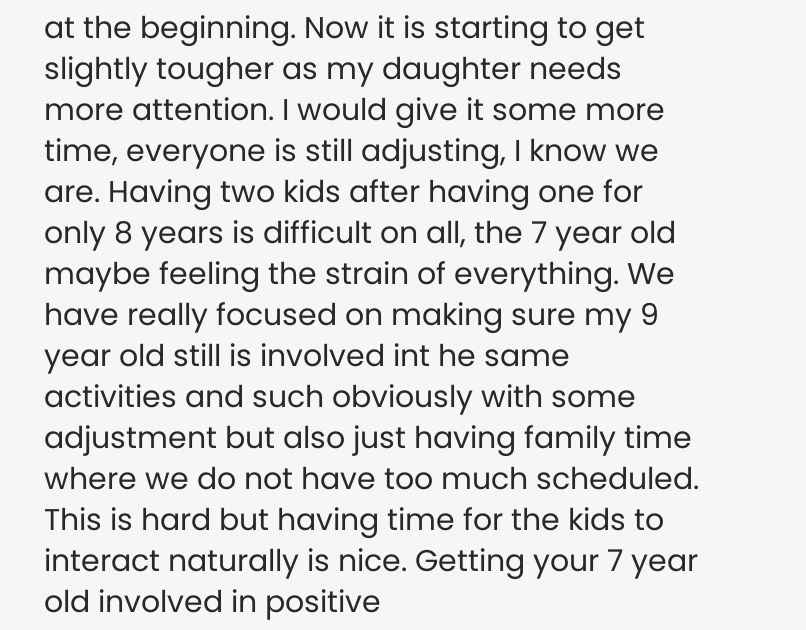at the beginning. Now it is starting to get slightly tougher as my daughter needs more attention. I would give it some more time, everyone is still adjusting, I know we are. Having two kids after having one for only 8 years is difficult on all, the 7 year old maybe feeling the strain of everything. We have really focused on making sure my 9 year old still is involved int he same activities and such obviously with some adjustment but also just having family time where we do not have too much scheduled. This is hard but having time for the kids to interact naturally is nice. Getting your 7 year old involved in positive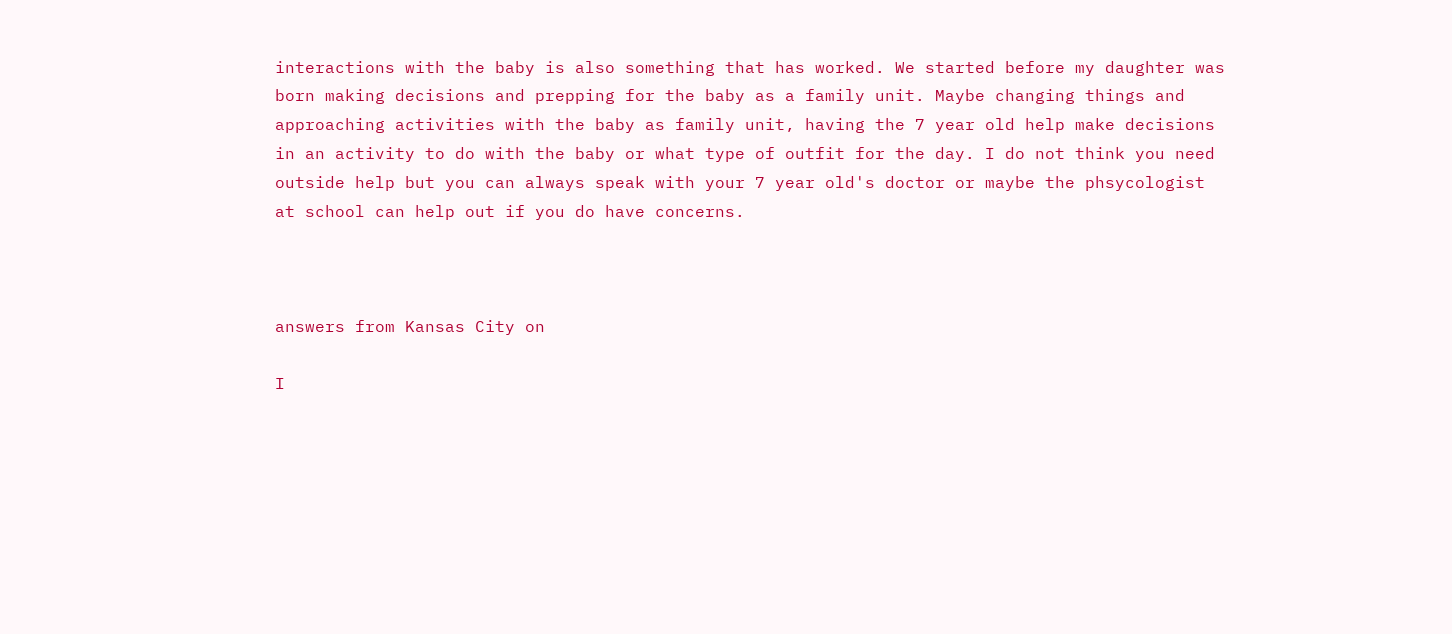interactions with the baby is also something that has worked. We started before my daughter was born making decisions and prepping for the baby as a family unit. Maybe changing things and approaching activities with the baby as family unit, having the 7 year old help make decisions in an activity to do with the baby or what type of outfit for the day. I do not think you need outside help but you can always speak with your 7 year old's doctor or maybe the phsycologist at school can help out if you do have concerns.



answers from Kansas City on

I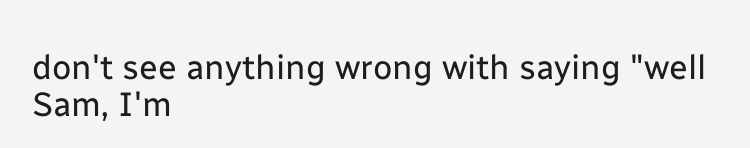don't see anything wrong with saying "well Sam, I'm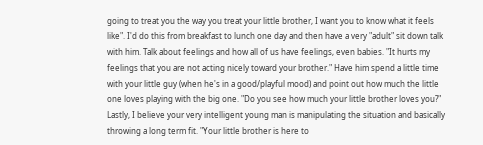going to treat you the way you treat your little brother, I want you to know what it feels like". I'd do this from breakfast to lunch one day and then have a very "adult" sit down talk with him. Talk about feelings and how all of us have feelings, even babies. "It hurts my feelings that you are not acting nicely toward your brother." Have him spend a little time with your little guy (when he's in a good/playful mood) and point out how much the little one loves playing with the big one. "Do you see how much your little brother loves you?" Lastly, I believe your very intelligent young man is manipulating the situation and basically throwing a long term fit. "Your little brother is here to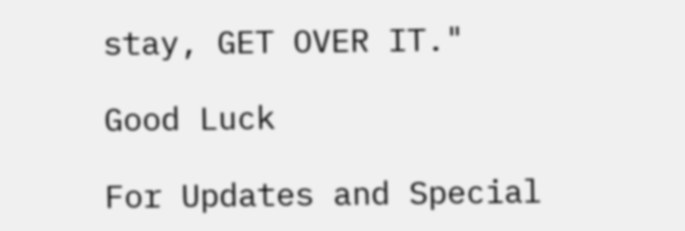stay, GET OVER IT."

Good Luck

For Updates and Special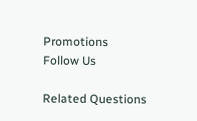Promotions
Follow Us

Related Questions